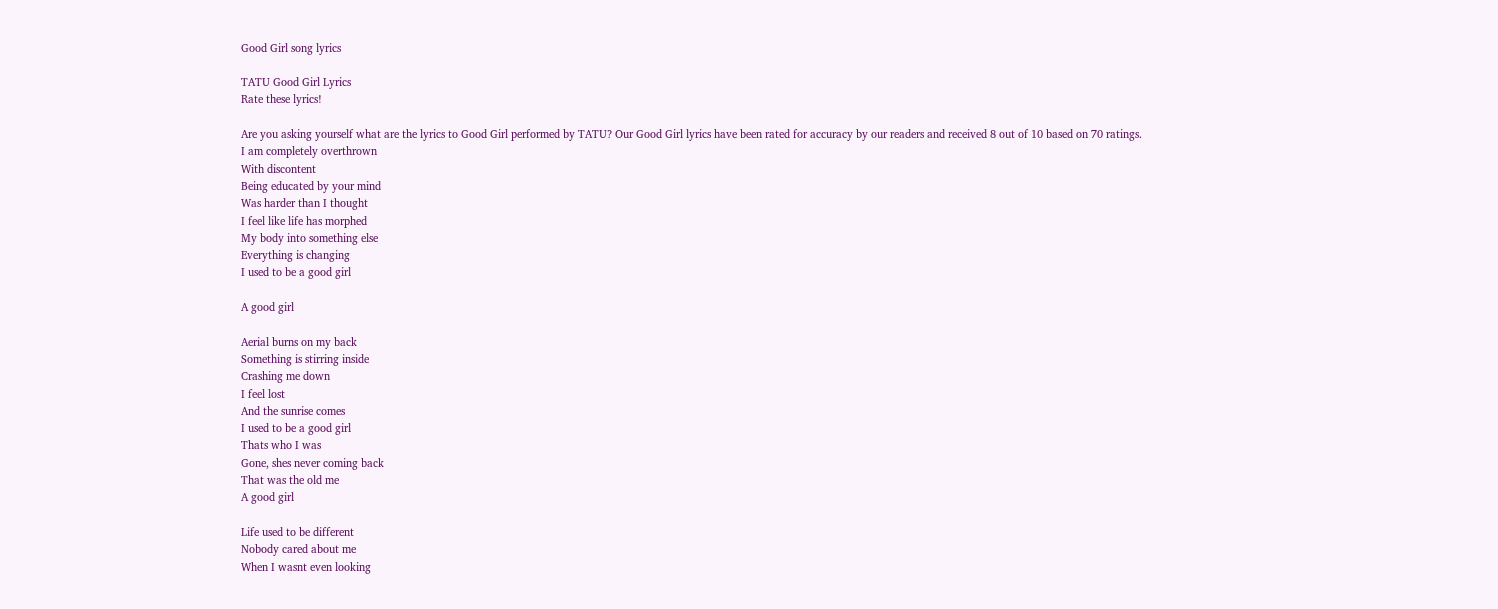Good Girl song lyrics

TATU Good Girl Lyrics
Rate these lyrics!

Are you asking yourself what are the lyrics to Good Girl performed by TATU? Our Good Girl lyrics have been rated for accuracy by our readers and received 8 out of 10 based on 70 ratings.
I am completely overthrown
With discontent
Being educated by your mind
Was harder than I thought
I feel like life has morphed
My body into something else
Everything is changing
I used to be a good girl

A good girl

Aerial burns on my back
Something is stirring inside
Crashing me down
I feel lost
And the sunrise comes
I used to be a good girl
Thats who I was
Gone, shes never coming back
That was the old me
A good girl

Life used to be different
Nobody cared about me
When I wasnt even looking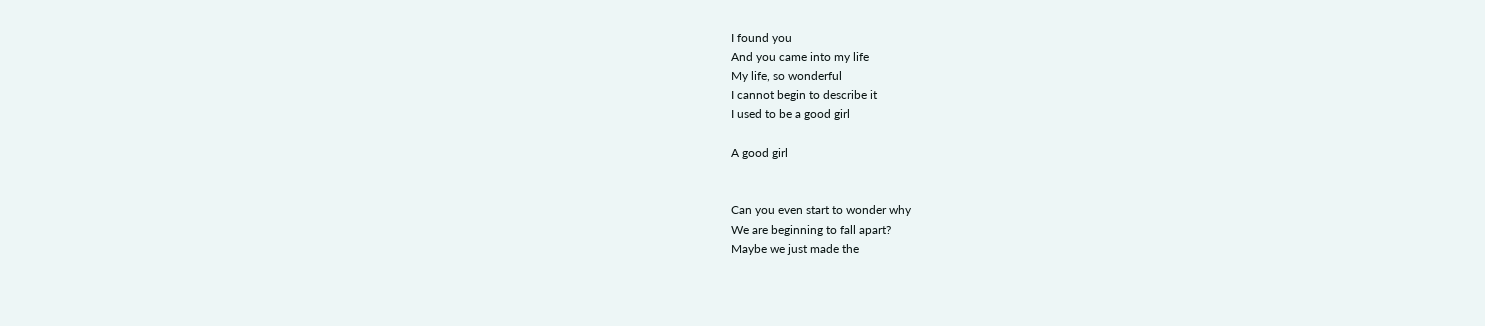I found you
And you came into my life
My life, so wonderful
I cannot begin to describe it
I used to be a good girl

A good girl


Can you even start to wonder why
We are beginning to fall apart?
Maybe we just made the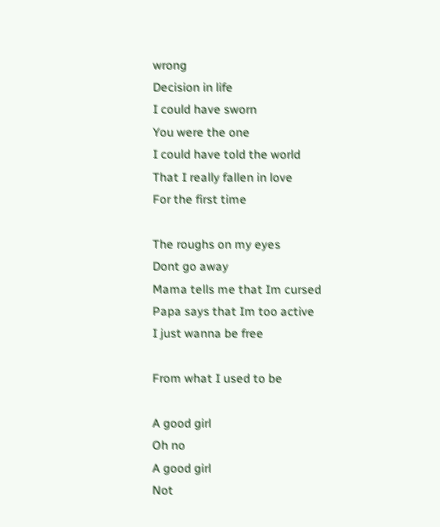wrong
Decision in life
I could have sworn
You were the one
I could have told the world
That I really fallen in love
For the first time

The roughs on my eyes
Dont go away
Mama tells me that Im cursed
Papa says that Im too active
I just wanna be free

From what I used to be

A good girl
Oh no
A good girl
Not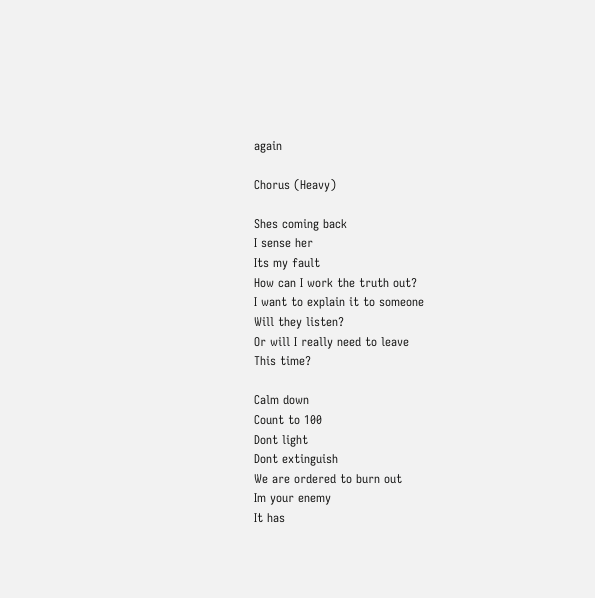again

Chorus (Heavy)

Shes coming back
I sense her
Its my fault
How can I work the truth out?
I want to explain it to someone
Will they listen?
Or will I really need to leave
This time?

Calm down
Count to 100
Dont light
Dont extinguish
We are ordered to burn out
Im your enemy
It has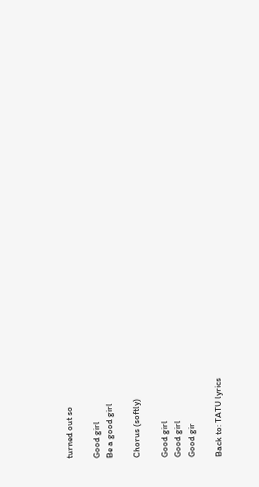turned out so

Good girl
Be a good girl

Chorus (softly)

Good girl
Good girl
Good gir

Back to: TATU lyrics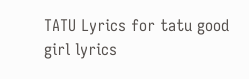TATU Lyrics for tatu good girl lyrics